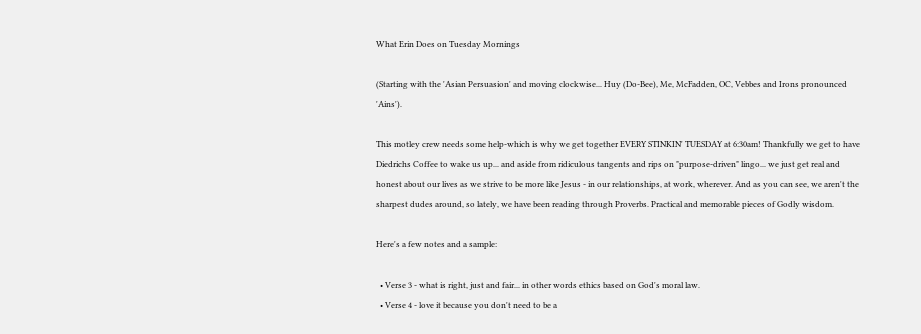What Erin Does on Tuesday Mornings

(Starting with the 'Asian Persuasion' and moving clockwise... Huy (Do-Bee), Me, McFadden, OC, Vebbes and Irons pronounced 'Ains').

This motley crew needs some help-which is why we get together EVERY STINKIN' TUESDAY at 6:30am! Thankfully we get to have Diedrichs Coffee to wake us up... and aside from ridiculous tangents and rips on "purpose-driven" lingo... we just get real and honest about our lives as we strive to be more like Jesus - in our relationships, at work, wherever. And as you can see, we aren't the sharpest dudes around, so lately, we have been reading through Proverbs. Practical and memorable pieces of Godly wisdom.

Here's a few notes and a sample:

  • Verse 3 - what is right, just and fair... in other words ethics based on God's moral law.
  • Verse 4 - love it because you don't need to be a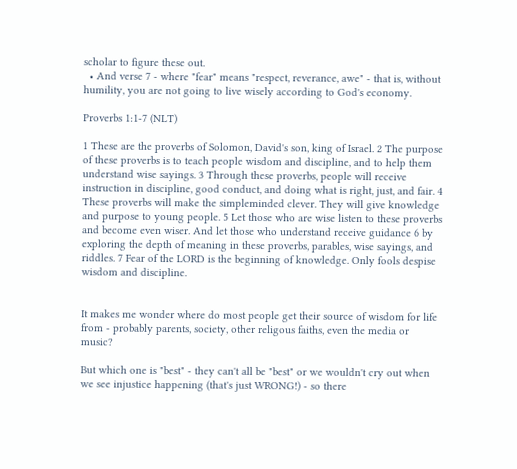scholar to figure these out.
  • And verse 7 - where "fear" means "respect, reverance, awe" - that is, without humility, you are not going to live wisely according to God's economy.

Proverbs 1:1-7 (NLT)

1 These are the proverbs of Solomon, David's son, king of Israel. 2 The purpose of these proverbs is to teach people wisdom and discipline, and to help them understand wise sayings. 3 Through these proverbs, people will receive instruction in discipline, good conduct, and doing what is right, just, and fair. 4 These proverbs will make the simpleminded clever. They will give knowledge and purpose to young people. 5 Let those who are wise listen to these proverbs and become even wiser. And let those who understand receive guidance 6 by exploring the depth of meaning in these proverbs, parables, wise sayings, and riddles. 7 Fear of the LORD is the beginning of knowledge. Only fools despise wisdom and discipline.


It makes me wonder where do most people get their source of wisdom for life from - probably parents, society, other religous faiths, even the media or music?

But which one is "best" - they can't all be "best" or we wouldn't cry out when we see injustice happening (that's just WRONG!) - so there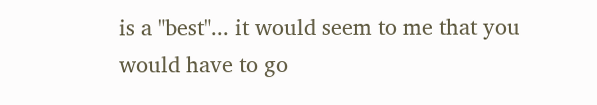is a "best"... it would seem to me that you would have to go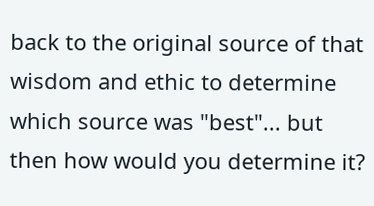back to the original source of that wisdom and ethic to determine which source was "best"... but then how would you determine it?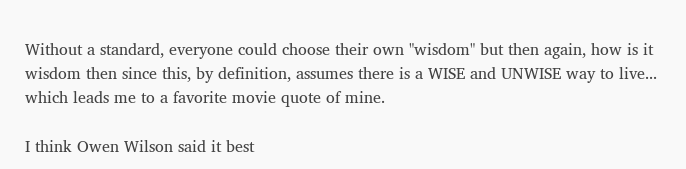Without a standard, everyone could choose their own "wisdom" but then again, how is it wisdom then since this, by definition, assumes there is a WISE and UNWISE way to live... which leads me to a favorite movie quote of mine.

I think Owen Wilson said it best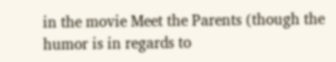in the movie Meet the Parents (though the humor is in regards to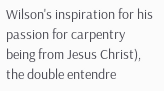Wilson's inspiration for his passion for carpentry being from Jesus Christ), the double entendre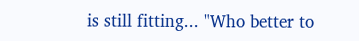is still fitting... "Who better to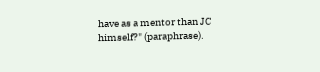have as a mentor than JC himself?" (paraphrase).